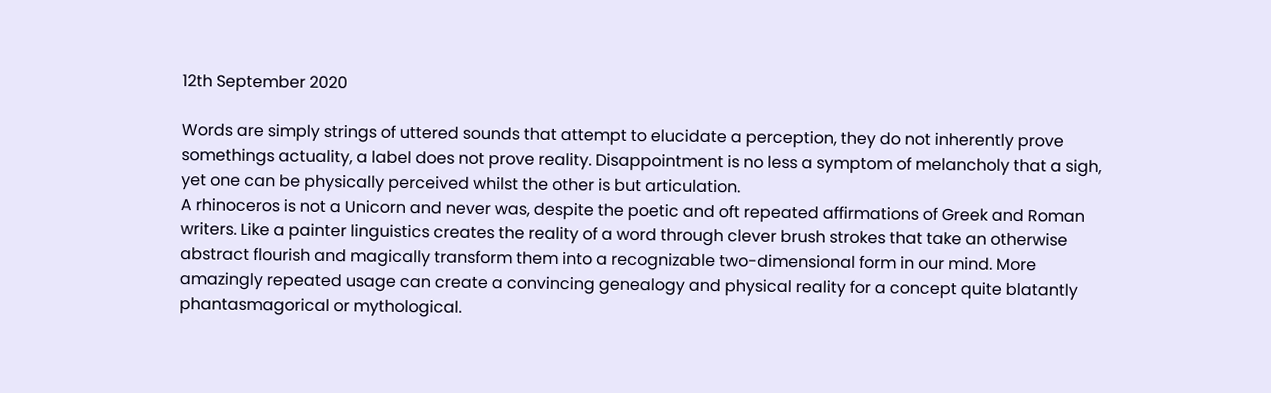12th September 2020

Words are simply strings of uttered sounds that attempt to elucidate a perception, they do not inherently prove somethings actuality, a label does not prove reality. Disappointment is no less a symptom of melancholy that a sigh, yet one can be physically perceived whilst the other is but articulation.
A rhinoceros is not a Unicorn and never was, despite the poetic and oft repeated affirmations of Greek and Roman writers. Like a painter linguistics creates the reality of a word through clever brush strokes that take an otherwise abstract flourish and magically transform them into a recognizable two-dimensional form in our mind. More amazingly repeated usage can create a convincing genealogy and physical reality for a concept quite blatantly phantasmagorical or mythological.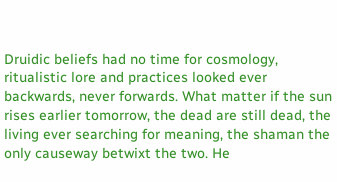Druidic beliefs had no time for cosmology, ritualistic lore and practices looked ever backwards, never forwards. What matter if the sun rises earlier tomorrow, the dead are still dead, the living ever searching for meaning, the shaman the only causeway betwixt the two. He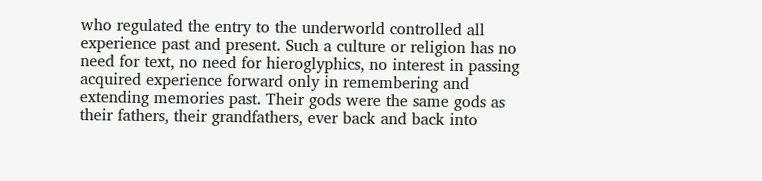who regulated the entry to the underworld controlled all experience past and present. Such a culture or religion has no need for text, no need for hieroglyphics, no interest in passing acquired experience forward only in remembering and extending memories past. Their gods were the same gods as their fathers, their grandfathers, ever back and back into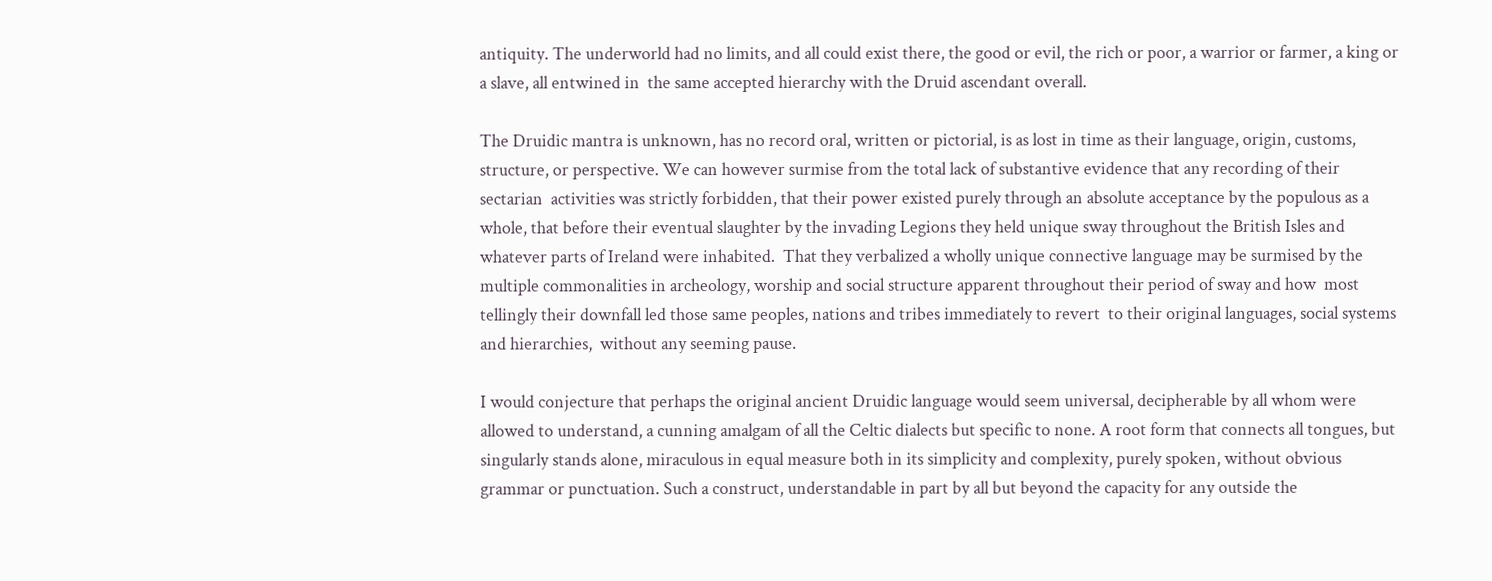antiquity. The underworld had no limits, and all could exist there, the good or evil, the rich or poor, a warrior or farmer, a king or a slave, all entwined in  the same accepted hierarchy with the Druid ascendant overall.

The Druidic mantra is unknown, has no record oral, written or pictorial, is as lost in time as their language, origin, customs, structure, or perspective. We can however surmise from the total lack of substantive evidence that any recording of their sectarian  activities was strictly forbidden, that their power existed purely through an absolute acceptance by the populous as a whole, that before their eventual slaughter by the invading Legions they held unique sway throughout the British Isles and whatever parts of Ireland were inhabited.  That they verbalized a wholly unique connective language may be surmised by the multiple commonalities in archeology, worship and social structure apparent throughout their period of sway and how  most tellingly their downfall led those same peoples, nations and tribes immediately to revert  to their original languages, social systems and hierarchies,  without any seeming pause.

I would conjecture that perhaps the original ancient Druidic language would seem universal, decipherable by all whom were allowed to understand, a cunning amalgam of all the Celtic dialects but specific to none. A root form that connects all tongues, but singularly stands alone, miraculous in equal measure both in its simplicity and complexity, purely spoken, without obvious grammar or punctuation. Such a construct, understandable in part by all but beyond the capacity for any outside the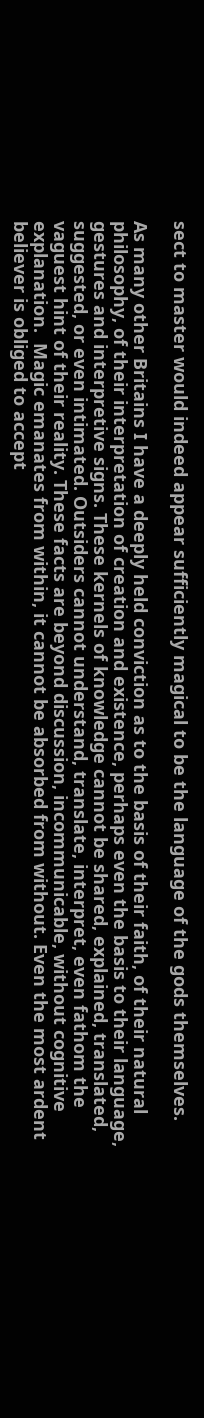sect to master would indeed appear sufficiently magical to be the language of the gods themselves.

As many other Britains I have a deeply held conviction as to the basis of their faith, of their natural philosophy, of their interpretation of creation and existence, perhaps even the basis to their language, gestures and interpretive signs. These kernels of knowledge cannot be shared, explained, translated, suggested, or even intimated. Outsiders cannot understand, translate, interpret, even fathom the vaguest hint of their reality. These facts are beyond discussion, incommunicable, without cognitive explanation.  Magic emanates from within, it cannot be absorbed from without. Even the most ardent believer is obliged to accept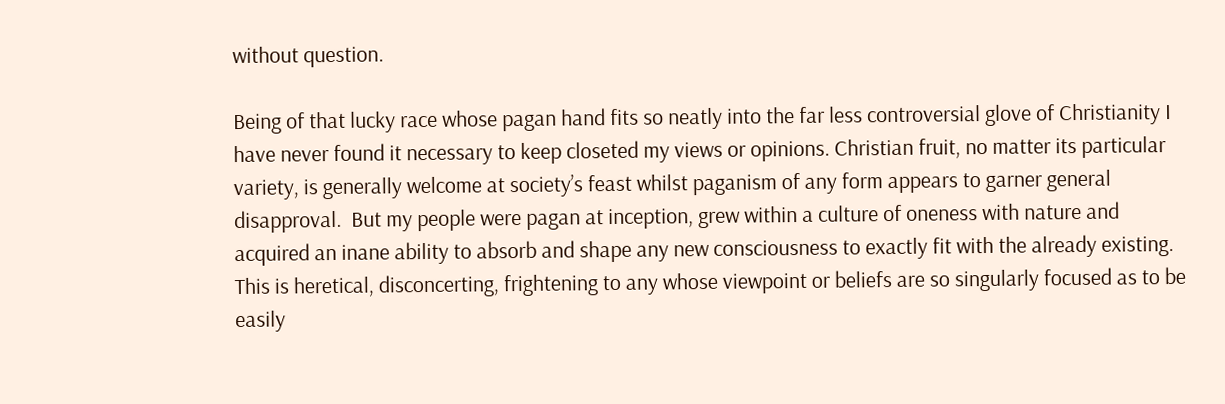without question.

Being of that lucky race whose pagan hand fits so neatly into the far less controversial glove of Christianity I have never found it necessary to keep closeted my views or opinions. Christian fruit, no matter its particular variety, is generally welcome at society’s feast whilst paganism of any form appears to garner general disapproval.  But my people were pagan at inception, grew within a culture of oneness with nature and acquired an inane ability to absorb and shape any new consciousness to exactly fit with the already existing. This is heretical, disconcerting, frightening to any whose viewpoint or beliefs are so singularly focused as to be easily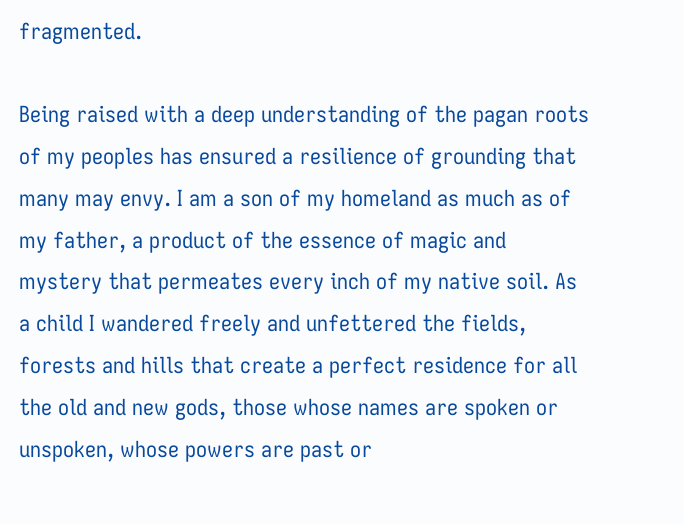fragmented.

Being raised with a deep understanding of the pagan roots of my peoples has ensured a resilience of grounding that many may envy. I am a son of my homeland as much as of my father, a product of the essence of magic and mystery that permeates every inch of my native soil. As a child I wandered freely and unfettered the fields, forests and hills that create a perfect residence for all the old and new gods, those whose names are spoken or unspoken, whose powers are past or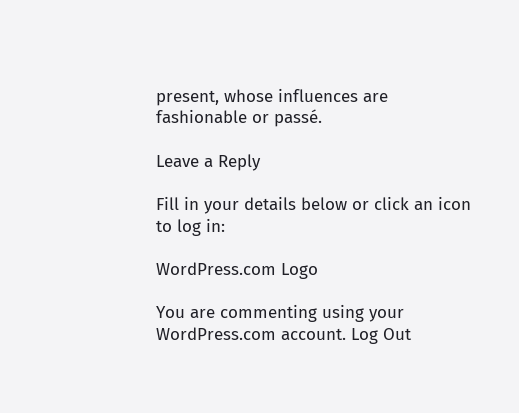present, whose influences are fashionable or passé.

Leave a Reply

Fill in your details below or click an icon to log in:

WordPress.com Logo

You are commenting using your WordPress.com account. Log Out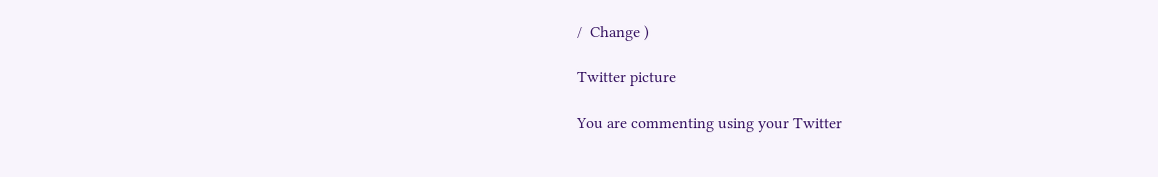/  Change )

Twitter picture

You are commenting using your Twitter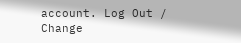account. Log Out /  Change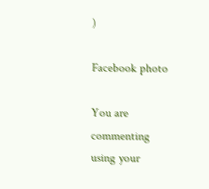)

Facebook photo

You are commenting using your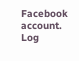Facebook account. Log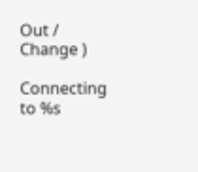Out /  Change )

Connecting to %s